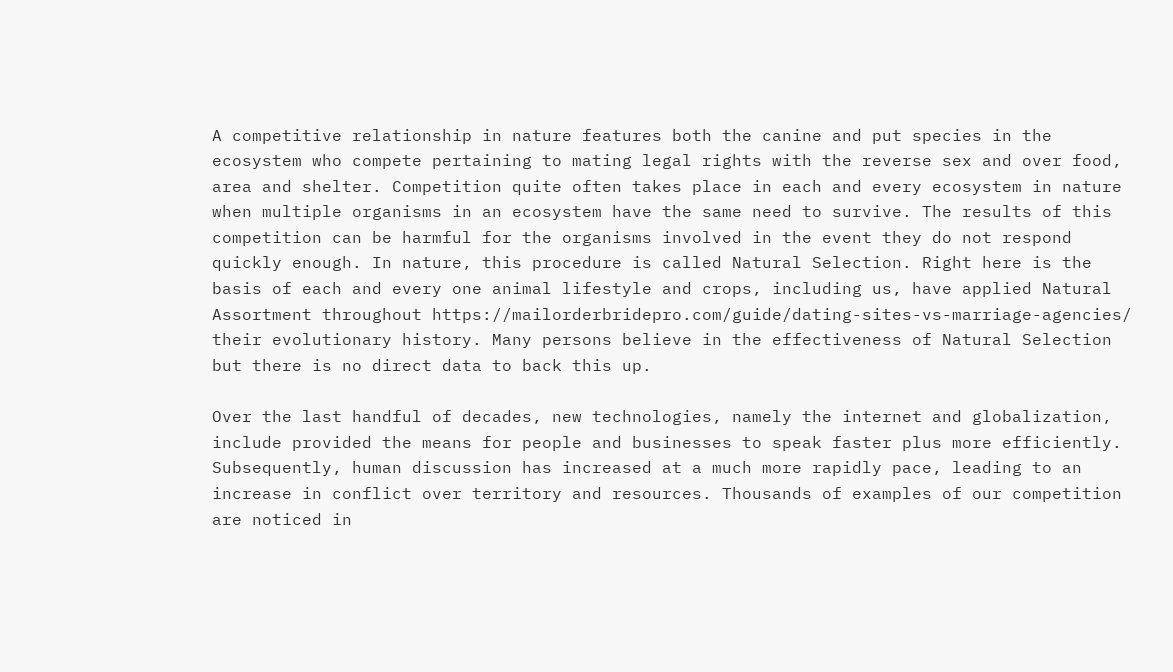A competitive relationship in nature features both the canine and put species in the ecosystem who compete pertaining to mating legal rights with the reverse sex and over food, area and shelter. Competition quite often takes place in each and every ecosystem in nature when multiple organisms in an ecosystem have the same need to survive. The results of this competition can be harmful for the organisms involved in the event they do not respond quickly enough. In nature, this procedure is called Natural Selection. Right here is the basis of each and every one animal lifestyle and crops, including us, have applied Natural Assortment throughout https://mailorderbridepro.com/guide/dating-sites-vs-marriage-agencies/ their evolutionary history. Many persons believe in the effectiveness of Natural Selection but there is no direct data to back this up.

Over the last handful of decades, new technologies, namely the internet and globalization, include provided the means for people and businesses to speak faster plus more efficiently. Subsequently, human discussion has increased at a much more rapidly pace, leading to an increase in conflict over territory and resources. Thousands of examples of our competition are noticed in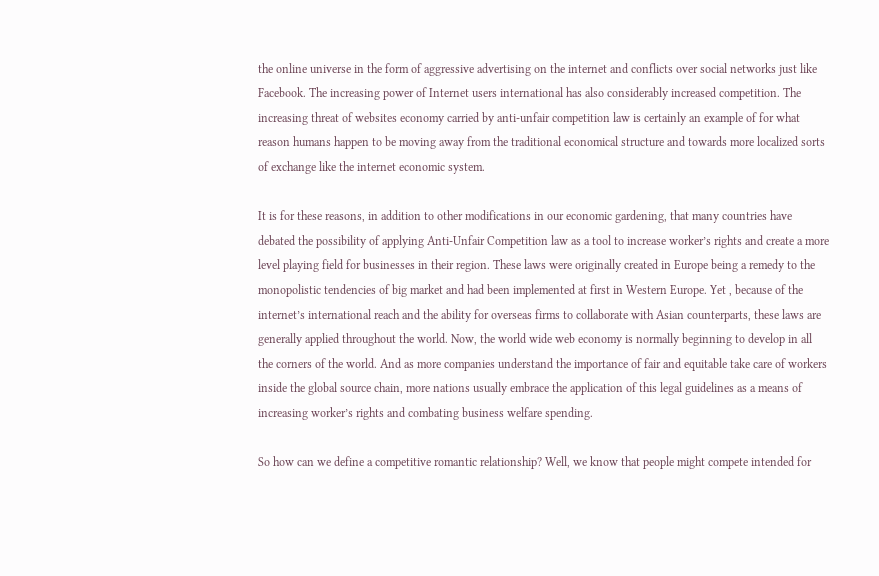the online universe in the form of aggressive advertising on the internet and conflicts over social networks just like Facebook. The increasing power of Internet users international has also considerably increased competition. The increasing threat of websites economy carried by anti-unfair competition law is certainly an example of for what reason humans happen to be moving away from the traditional economical structure and towards more localized sorts of exchange like the internet economic system.

It is for these reasons, in addition to other modifications in our economic gardening, that many countries have debated the possibility of applying Anti-Unfair Competition law as a tool to increase worker’s rights and create a more level playing field for businesses in their region. These laws were originally created in Europe being a remedy to the monopolistic tendencies of big market and had been implemented at first in Western Europe. Yet , because of the internet’s international reach and the ability for overseas firms to collaborate with Asian counterparts, these laws are generally applied throughout the world. Now, the world wide web economy is normally beginning to develop in all the corners of the world. And as more companies understand the importance of fair and equitable take care of workers inside the global source chain, more nations usually embrace the application of this legal guidelines as a means of increasing worker’s rights and combating business welfare spending.

So how can we define a competitive romantic relationship? Well, we know that people might compete intended for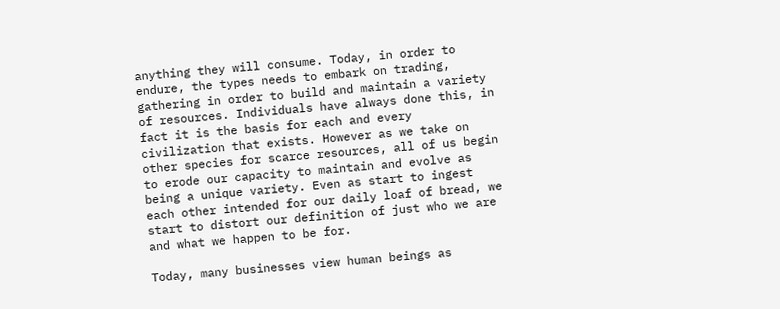anything they will consume. Today, in order to endure, the types needs to embark on trading, gathering in order to build and maintain a variety of resources. Individuals have always done this, in fact it is the basis for each and every civilization that exists. However as we take on other species for scarce resources, all of us begin to erode our capacity to maintain and evolve as being a unique variety. Even as start to ingest each other intended for our daily loaf of bread, we start to distort our definition of just who we are and what we happen to be for.

Today, many businesses view human beings as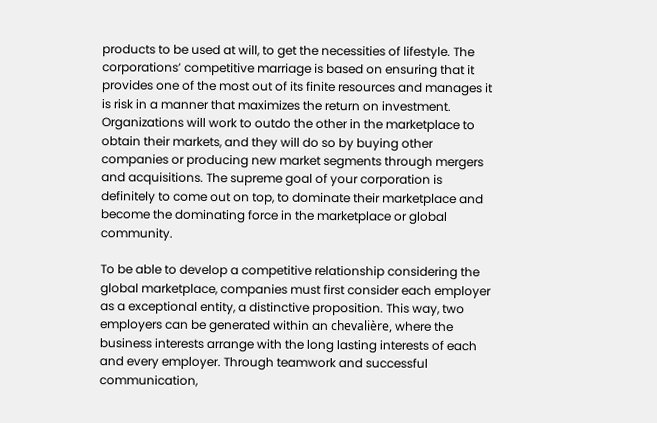products to be used at will, to get the necessities of lifestyle. The corporations’ competitive marriage is based on ensuring that it provides one of the most out of its finite resources and manages it is risk in a manner that maximizes the return on investment. Organizations will work to outdo the other in the marketplace to obtain their markets, and they will do so by buying other companies or producing new market segments through mergers and acquisitions. The supreme goal of your corporation is definitely to come out on top, to dominate their marketplace and become the dominating force in the marketplace or global community.

To be able to develop a competitive relationship considering the global marketplace, companies must first consider each employer as a exceptional entity, a distinctive proposition. This way, two employers can be generated within an chevalière, where the business interests arrange with the long lasting interests of each and every employer. Through teamwork and successful communication,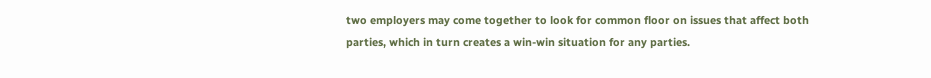two employers may come together to look for common floor on issues that affect both parties, which in turn creates a win-win situation for any parties.